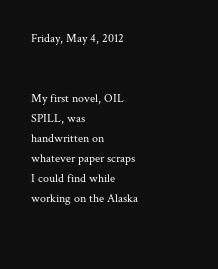Friday, May 4, 2012


My first novel, OIL SPILL, was handwritten on whatever paper scraps I could find while working on the Alaska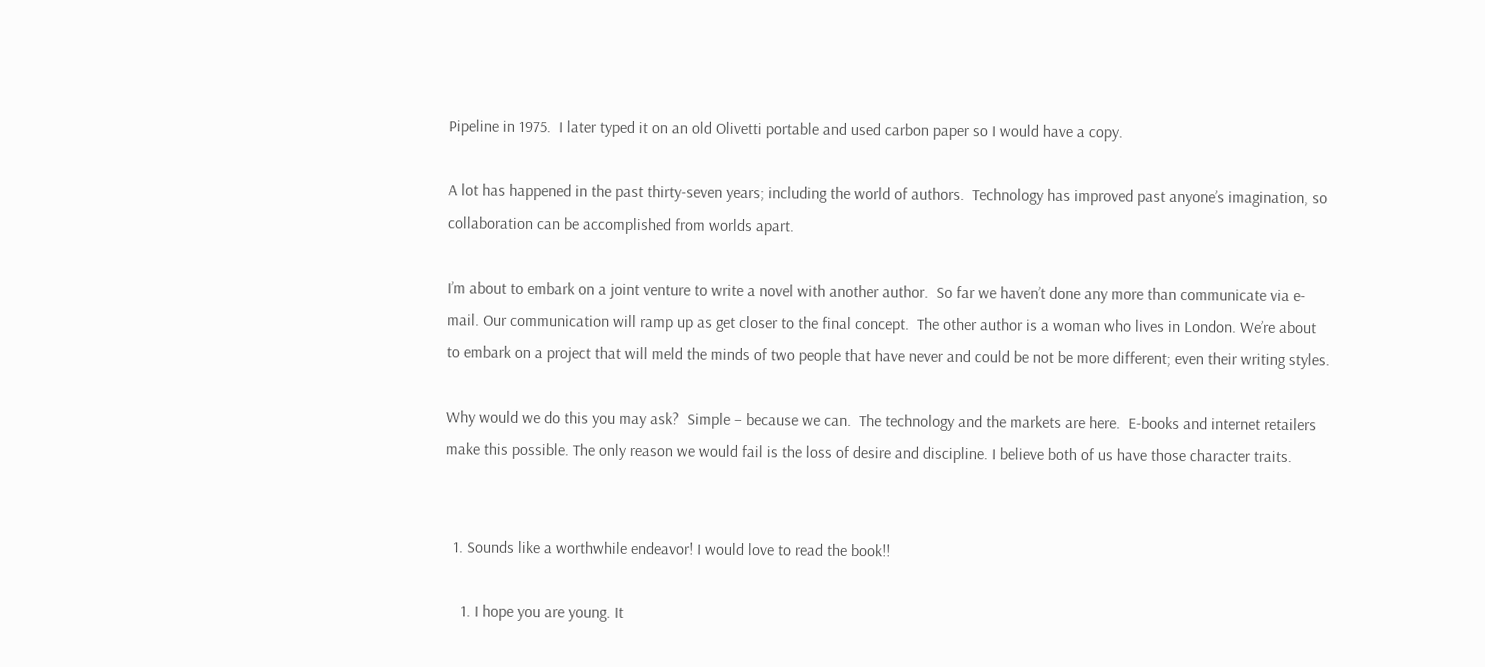Pipeline in 1975.  I later typed it on an old Olivetti portable and used carbon paper so I would have a copy.

A lot has happened in the past thirty-seven years; including the world of authors.  Technology has improved past anyone’s imagination, so collaboration can be accomplished from worlds apart.

I’m about to embark on a joint venture to write a novel with another author.  So far we haven’t done any more than communicate via e-mail. Our communication will ramp up as get closer to the final concept.  The other author is a woman who lives in London. We’re about to embark on a project that will meld the minds of two people that have never and could be not be more different; even their writing styles.

Why would we do this you may ask?  Simple – because we can.  The technology and the markets are here.  E-books and internet retailers make this possible. The only reason we would fail is the loss of desire and discipline. I believe both of us have those character traits.


  1. Sounds like a worthwhile endeavor! I would love to read the book!!

    1. I hope you are young. It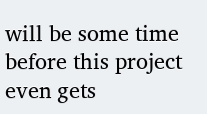will be some time before this project even gets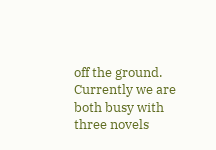off the ground. Currently we are both busy with three novels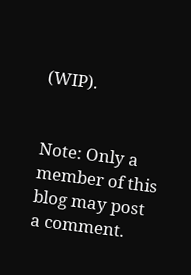(WIP).


Note: Only a member of this blog may post a comment.